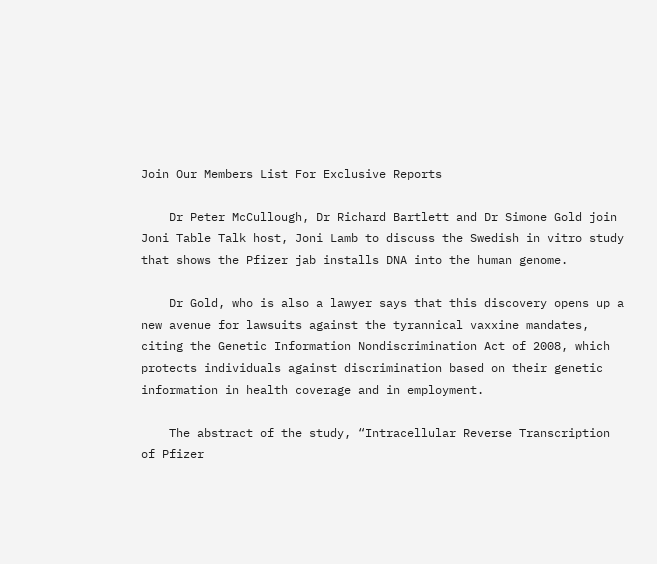Join Our Members List For Exclusive Reports

    Dr Peter McCullough, Dr Richard Bartlett and Dr Simone Gold join Joni Table Talk host, Joni Lamb to discuss the Swedish in vitro study that shows the Pfizer jab installs DNA into the human genome.

    Dr Gold, who is also a lawyer says that this discovery opens up a new avenue for lawsuits against the tyrannical vaxxine mandates, citing the Genetic Information Nondiscrimination Act of 2008, which protects individuals against discrimination based on their genetic information in health coverage and in employment.

    The abstract of the study, “Intracellular Reverse Transcription of Pfizer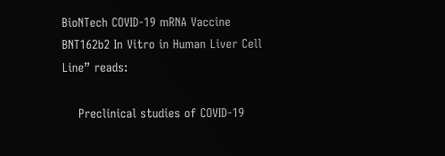BioNTech COVID-19 mRNA Vaccine BNT162b2 In Vitro in Human Liver Cell Line” reads:

    Preclinical studies of COVID-19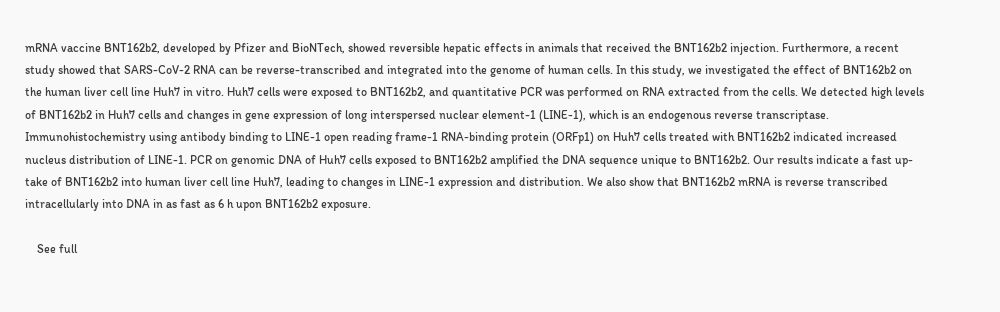mRNA vaccine BNT162b2, developed by Pfizer and BioNTech, showed reversible hepatic effects in animals that received the BNT162b2 injection. Furthermore, a recent study showed that SARS-CoV-2 RNA can be reverse-transcribed and integrated into the genome of human cells. In this study, we investigated the effect of BNT162b2 on the human liver cell line Huh7 in vitro. Huh7 cells were exposed to BNT162b2, and quantitative PCR was performed on RNA extracted from the cells. We detected high levels of BNT162b2 in Huh7 cells and changes in gene expression of long interspersed nuclear element-1 (LINE-1), which is an endogenous reverse transcriptase. Immunohistochemistry using antibody binding to LINE-1 open reading frame-1 RNA-binding protein (ORFp1) on Huh7 cells treated with BNT162b2 indicated increased nucleus distribution of LINE-1. PCR on genomic DNA of Huh7 cells exposed to BNT162b2 amplified the DNA sequence unique to BNT162b2. Our results indicate a fast up-take of BNT162b2 into human liver cell line Huh7, leading to changes in LINE-1 expression and distribution. We also show that BNT162b2 mRNA is reverse transcribed intracellularly into DNA in as fast as 6 h upon BNT162b2 exposure.

    See full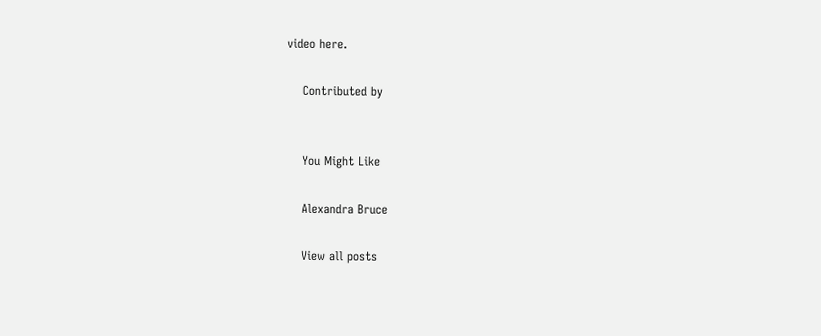video here.

    Contributed by


    You Might Like

    Alexandra Bruce

    View all posts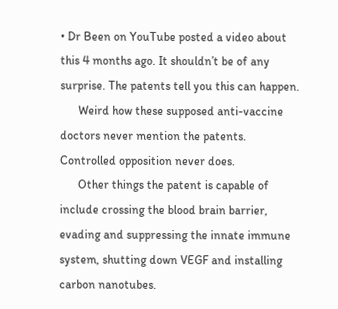• Dr Been on YouTube posted a video about this 4 months ago. It shouldn’t be of any surprise. The patents tell you this can happen.
      Weird how these supposed anti-vaccine doctors never mention the patents. Controlled opposition never does.
      Other things the patent is capable of include crossing the blood brain barrier, evading and suppressing the innate immune system, shutting down VEGF and installing carbon nanotubes.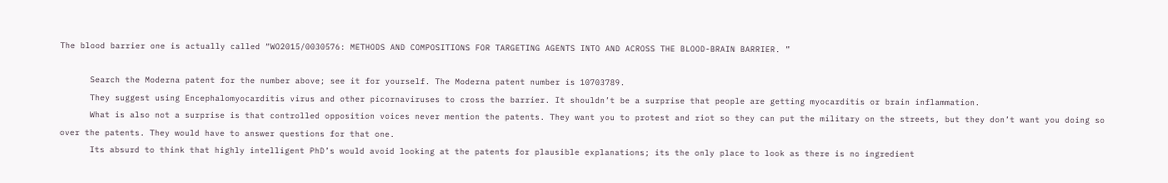The blood barrier one is actually called “WO2015/0030576: METHODS AND COMPOSITIONS FOR TARGETING AGENTS INTO AND ACROSS THE BLOOD-BRAIN BARRIER. ”

      Search the Moderna patent for the number above; see it for yourself. The Moderna patent number is 10703789.
      They suggest using Encephalomyocarditis virus and other picornaviruses to cross the barrier. It shouldn’t be a surprise that people are getting myocarditis or brain inflammation.
      What is also not a surprise is that controlled opposition voices never mention the patents. They want you to protest and riot so they can put the military on the streets, but they don’t want you doing so over the patents. They would have to answer questions for that one.
      Its absurd to think that highly intelligent PhD’s would avoid looking at the patents for plausible explanations; its the only place to look as there is no ingredient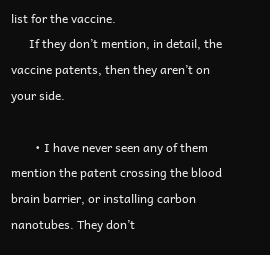list for the vaccine.
      If they don’t mention, in detail, the vaccine patents, then they aren’t on your side.

        • I have never seen any of them mention the patent crossing the blood brain barrier, or installing carbon nanotubes. They don’t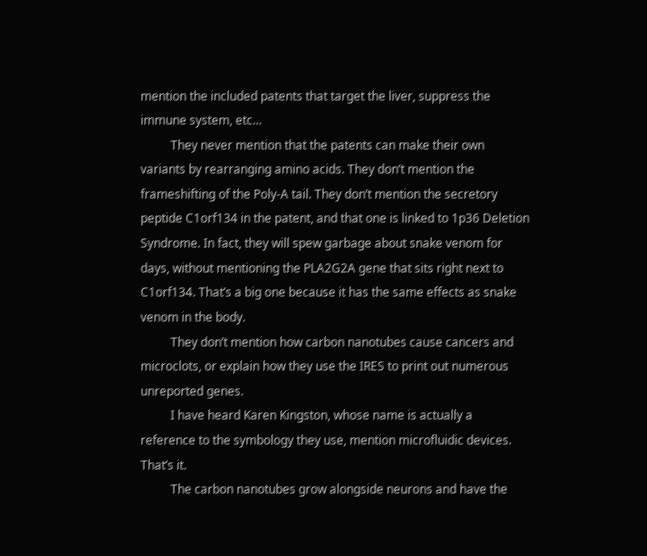mention the included patents that target the liver, suppress the immune system, etc…
          They never mention that the patents can make their own variants by rearranging amino acids. They don’t mention the frameshifting of the Poly-A tail. They don’t mention the secretory peptide C1orf134 in the patent, and that one is linked to 1p36 Deletion Syndrome. In fact, they will spew garbage about snake venom for days, without mentioning the PLA2G2A gene that sits right next to C1orf134. That’s a big one because it has the same effects as snake venom in the body.
          They don’t mention how carbon nanotubes cause cancers and microclots, or explain how they use the IRES to print out numerous unreported genes.
          I have heard Karen Kingston, whose name is actually a reference to the symbology they use, mention microfluidic devices. That’s it.
          The carbon nanotubes grow alongside neurons and have the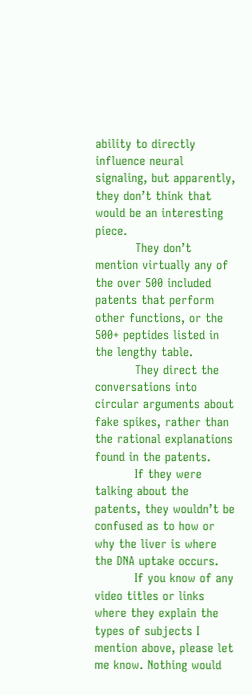ability to directly influence neural signaling, but apparently, they don’t think that would be an interesting piece.
          They don’t mention virtually any of the over 500 included patents that perform other functions, or the 500+ peptides listed in the lengthy table.
          They direct the conversations into circular arguments about fake spikes, rather than the rational explanations found in the patents.
          If they were talking about the patents, they wouldn’t be confused as to how or why the liver is where the DNA uptake occurs.
          If you know of any video titles or links where they explain the types of subjects I mention above, please let me know. Nothing would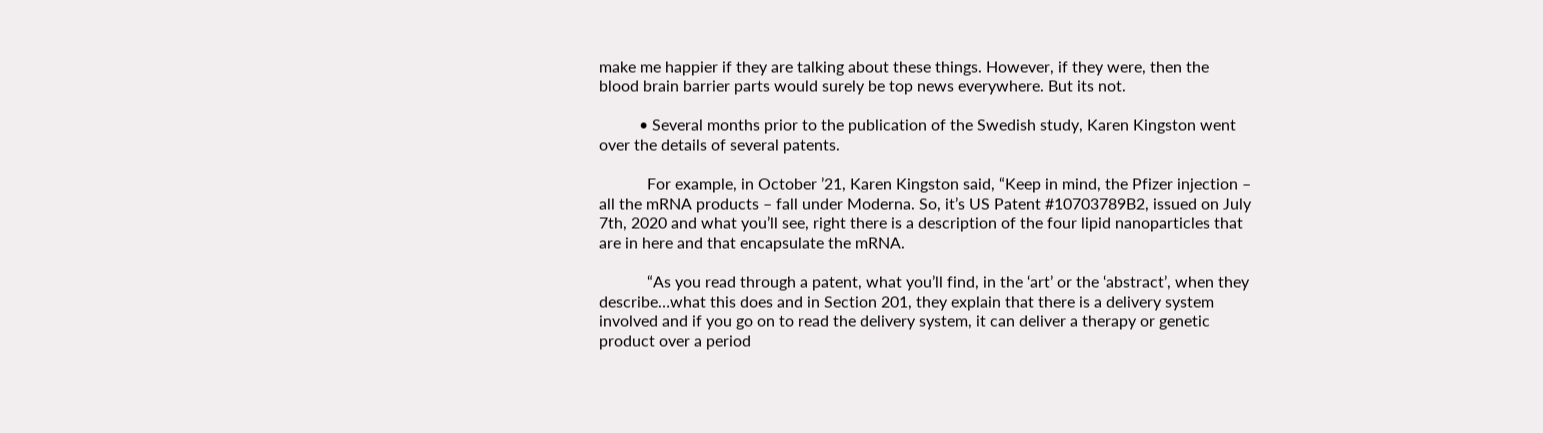make me happier if they are talking about these things. However, if they were, then the blood brain barrier parts would surely be top news everywhere. But its not.

          • Several months prior to the publication of the Swedish study, Karen Kingston went over the details of several patents.

            For example, in October ’21, Karen Kingston said, “Keep in mind, the Pfizer injection – all the mRNA products – fall under Moderna. So, it’s US Patent #10703789B2, issued on July 7th, 2020 and what you’ll see, right there is a description of the four lipid nanoparticles that are in here and that encapsulate the mRNA.

            “As you read through a patent, what you’ll find, in the ‘art’ or the ‘abstract’, when they describe…what this does and in Section 201, they explain that there is a delivery system involved and if you go on to read the delivery system, it can deliver a therapy or genetic product over a period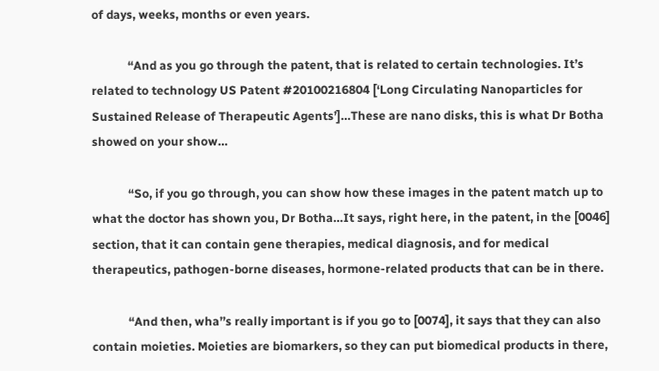of days, weeks, months or even years.

            “And as you go through the patent, that is related to certain technologies. It’s related to technology US Patent #20100216804 [‘Long Circulating Nanoparticles for Sustained Release of Therapeutic Agents’]…These are nano disks, this is what Dr Botha showed on your show…

            “So, if you go through, you can show how these images in the patent match up to what the doctor has shown you, Dr Botha…It says, right here, in the patent, in the [0046] section, that it can contain gene therapies, medical diagnosis, and for medical therapeutics, pathogen-borne diseases, hormone-related products that can be in there.

            “And then, wha’’s really important is if you go to [0074], it says that they can also contain moieties. Moieties are biomarkers, so they can put biomedical products in there,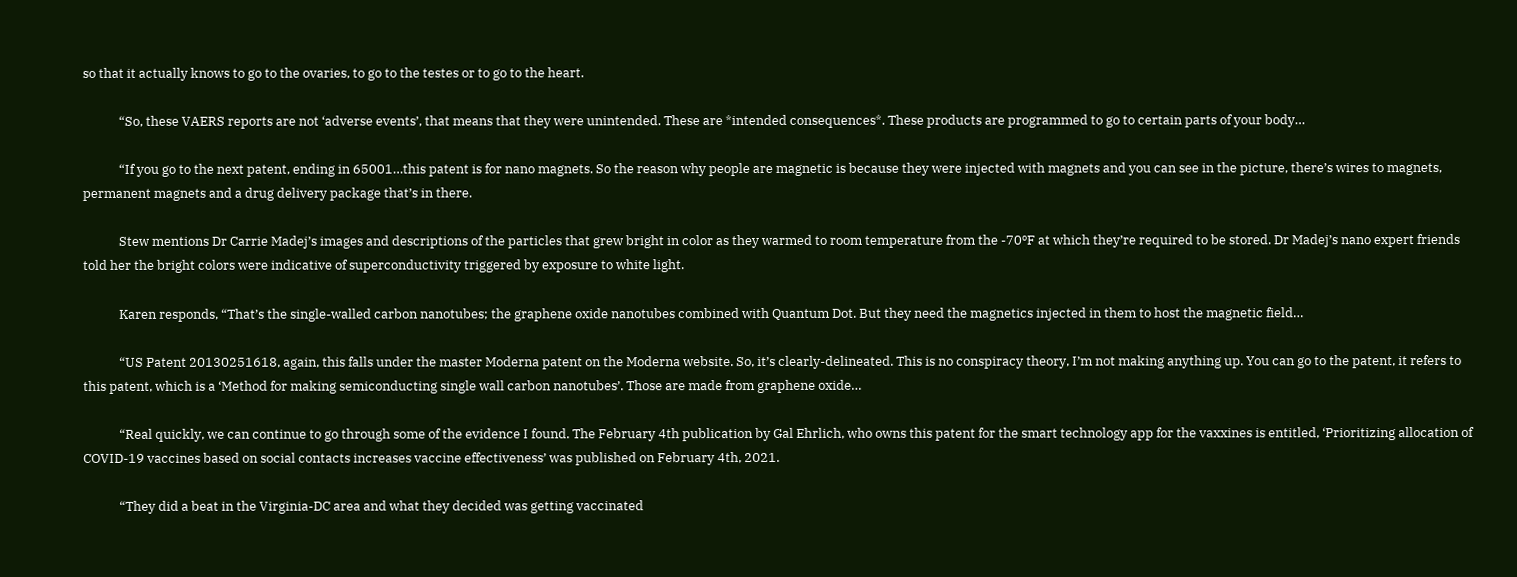so that it actually knows to go to the ovaries, to go to the testes or to go to the heart.

            “So, these VAERS reports are not ‘adverse events’, that means that they were unintended. These are *intended consequences*. These products are programmed to go to certain parts of your body…

            “If you go to the next patent, ending in 65001…this patent is for nano magnets. So the reason why people are magnetic is because they were injected with magnets and you can see in the picture, there’s wires to magnets, permanent magnets and a drug delivery package that’s in there.

            Stew mentions Dr Carrie Madej’s images and descriptions of the particles that grew bright in color as they warmed to room temperature from the -70ºF at which they’re required to be stored. Dr Madej’s nano expert friends told her the bright colors were indicative of superconductivity triggered by exposure to white light.

            Karen responds, “That’s the single-walled carbon nanotubes; the graphene oxide nanotubes combined with Quantum Dot. But they need the magnetics injected in them to host the magnetic field…

            “US Patent 20130251618, again, this falls under the master Moderna patent on the Moderna website. So, it’s clearly-delineated. This is no conspiracy theory, I’m not making anything up. You can go to the patent, it refers to this patent, which is a ‘Method for making semiconducting single wall carbon nanotubes’. Those are made from graphene oxide…

            “Real quickly, we can continue to go through some of the evidence I found. The February 4th publication by Gal Ehrlich, who owns this patent for the smart technology app for the vaxxines is entitled, ‘Prioritizing allocation of COVID-19 vaccines based on social contacts increases vaccine effectiveness’ was published on February 4th, 2021.

            “They did a beat in the Virginia-DC area and what they decided was getting vaccinated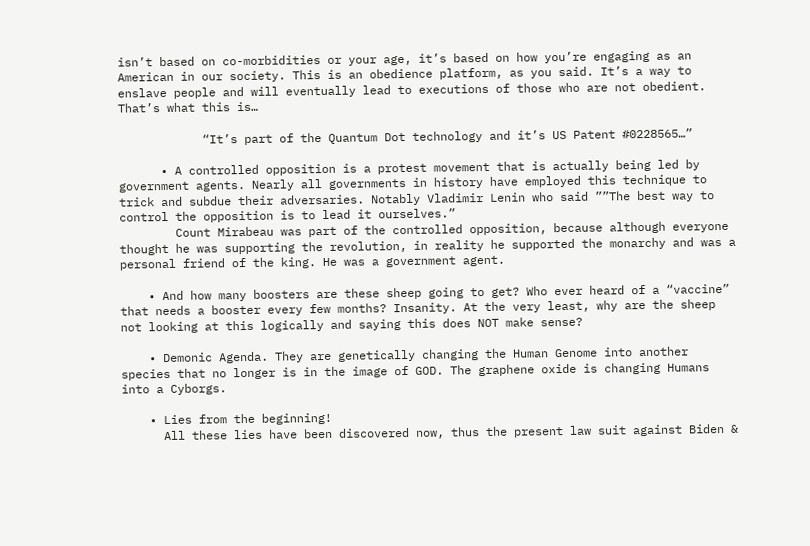isn’t based on co-morbidities or your age, it’s based on how you’re engaging as an American in our society. This is an obedience platform, as you said. It’s a way to enslave people and will eventually lead to executions of those who are not obedient. That’s what this is…

            “It’s part of the Quantum Dot technology and it’s US Patent #0228565…”

      • A controlled opposition is a protest movement that is actually being led by government agents. Nearly all governments in history have employed this technique to trick and subdue their adversaries. Notably Vladimir Lenin who said ””The best way to control the opposition is to lead it ourselves.”
        Count Mirabeau was part of the controlled opposition, because although everyone thought he was supporting the revolution, in reality he supported the monarchy and was a personal friend of the king. He was a government agent.

    • And how many boosters are these sheep going to get? Who ever heard of a “vaccine” that needs a booster every few months? Insanity. At the very least, why are the sheep not looking at this logically and saying this does NOT make sense?

    • Demonic Agenda. They are genetically changing the Human Genome into another species that no longer is in the image of GOD. The graphene oxide is changing Humans into a Cyborgs.

    • Lies from the beginning!
      All these lies have been discovered now, thus the present law suit against Biden &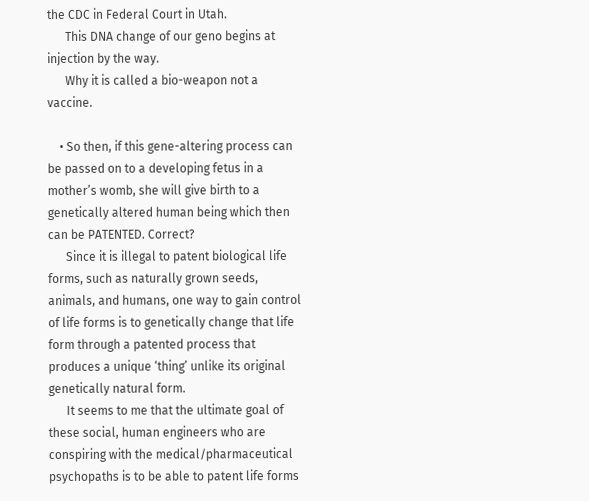the CDC in Federal Court in Utah.
      This DNA change of our geno begins at injection by the way.
      Why it is called a bio-weapon not a vaccine.

    • So then, if this gene-altering process can be passed on to a developing fetus in a mother’s womb, she will give birth to a genetically altered human being which then can be PATENTED. Correct?
      Since it is illegal to patent biological life forms, such as naturally grown seeds, animals, and humans, one way to gain control of life forms is to genetically change that life form through a patented process that produces a unique ‘thing’ unlike its original genetically natural form.
      It seems to me that the ultimate goal of these social, human engineers who are conspiring with the medical/pharmaceutical psychopaths is to be able to patent life forms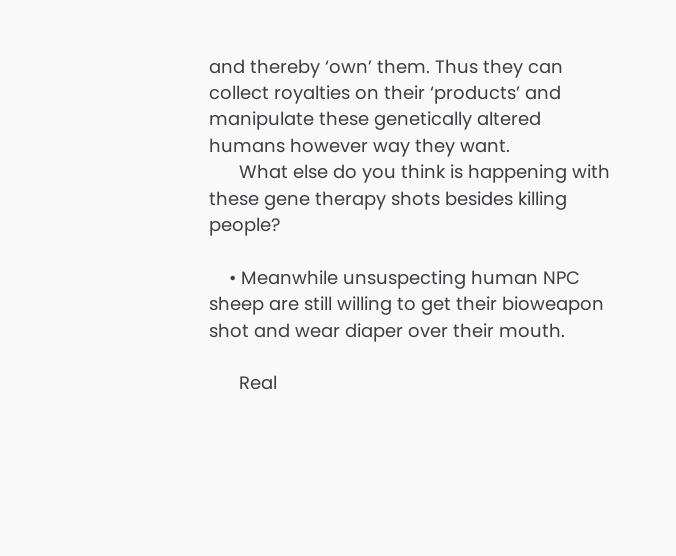and thereby ‘own’ them. Thus they can collect royalties on their ‘products’ and manipulate these genetically altered humans however way they want.
      What else do you think is happening with these gene therapy shots besides killing people?

    • Meanwhile unsuspecting human NPC sheep are still willing to get their bioweapon shot and wear diaper over their mouth.

      Real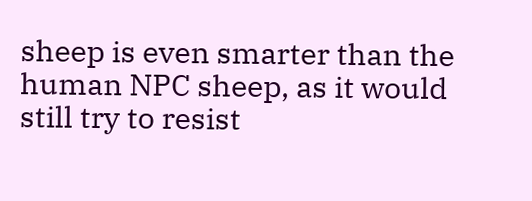sheep is even smarter than the human NPC sheep, as it would still try to resist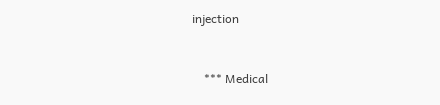injection


    *** Medical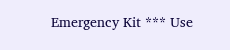Emergency Kit *** Use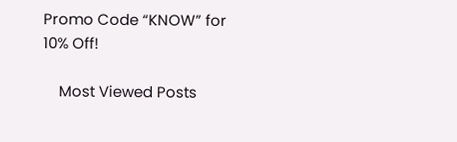Promo Code “KNOW” for 10% Off!

    Most Viewed Posts